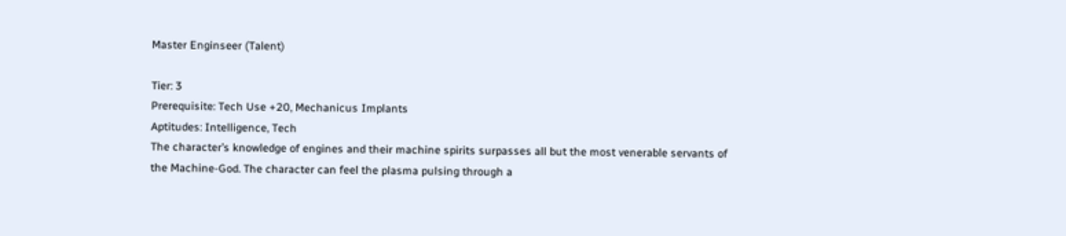Master Enginseer (Talent)

Tier: 3
Prerequisite: Tech Use +20, Mechanicus Implants
Aptitudes: Intelligence, Tech
The character’s knowledge of engines and their machine spirits surpasses all but the most venerable servants of the Machine-God. The character can feel the plasma pulsing through a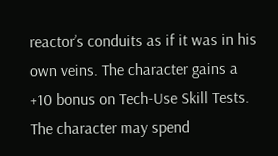reactor’s conduits as if it was in his own veins. The character gains a +10 bonus on Tech-Use Skill Tests. The character may spend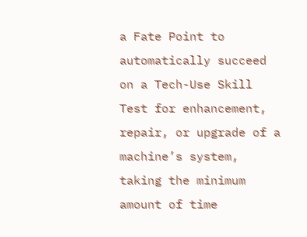a Fate Point to automatically succeed on a Tech-Use Skill Test for enhancement, repair, or upgrade of a machine’s system, taking the minimum amount of time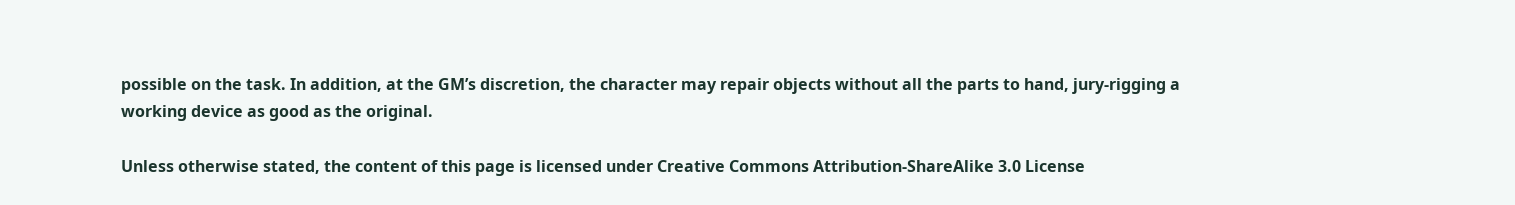possible on the task. In addition, at the GM’s discretion, the character may repair objects without all the parts to hand, jury-rigging a working device as good as the original.

Unless otherwise stated, the content of this page is licensed under Creative Commons Attribution-ShareAlike 3.0 License